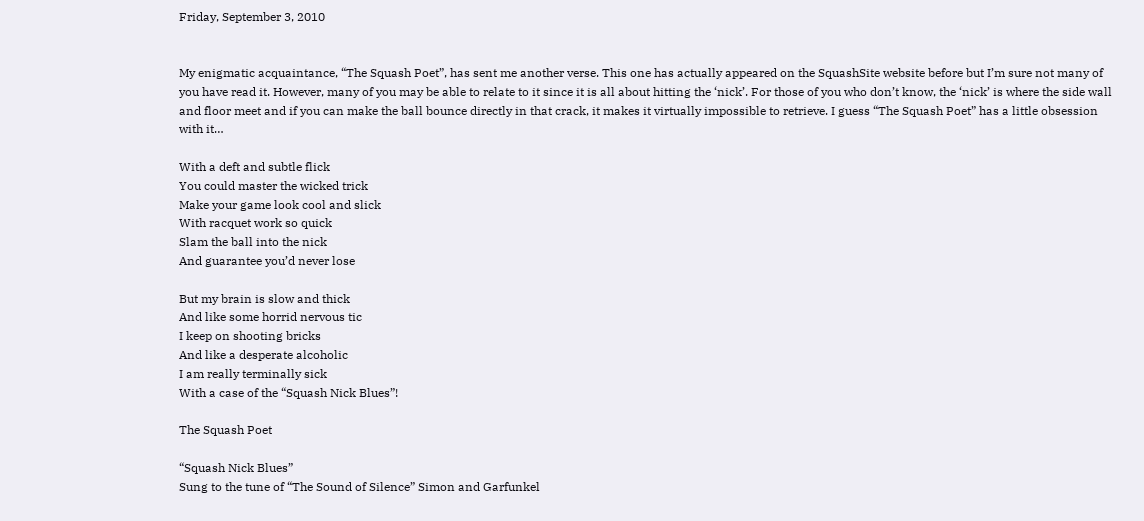Friday, September 3, 2010


My enigmatic acquaintance, “The Squash Poet”, has sent me another verse. This one has actually appeared on the SquashSite website before but I’m sure not many of you have read it. However, many of you may be able to relate to it since it is all about hitting the ‘nick’. For those of you who don’t know, the ‘nick’ is where the side wall and floor meet and if you can make the ball bounce directly in that crack, it makes it virtually impossible to retrieve. I guess “The Squash Poet” has a little obsession with it…

With a deft and subtle flick
You could master the wicked trick
Make your game look cool and slick
With racquet work so quick
Slam the ball into the nick
And guarantee you’d never lose

But my brain is slow and thick
And like some horrid nervous tic
I keep on shooting bricks
And like a desperate alcoholic
I am really terminally sick
With a case of the “Squash Nick Blues”!

The Squash Poet

“Squash Nick Blues”
Sung to the tune of “The Sound of Silence” Simon and Garfunkel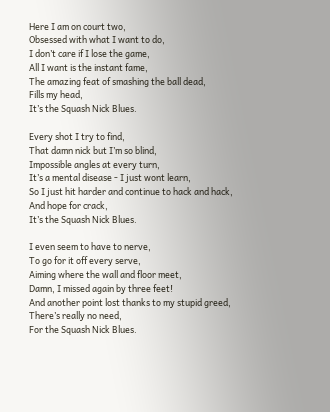Here I am on court two,
Obsessed with what I want to do,
I don’t care if I lose the game,
All I want is the instant fame,
The amazing feat of smashing the ball dead,
Fills my head,
It’s the Squash Nick Blues.

Every shot I try to find,
That damn nick but I’m so blind,
Impossible angles at every turn,
It’s a mental disease - I just wont learn,
So I just hit harder and continue to hack and hack,
And hope for crack,
It’s the Squash Nick Blues.

I even seem to have to nerve,
To go for it off every serve,
Aiming where the wall and floor meet,
Damn, I missed again by three feet!
And another point lost thanks to my stupid greed,
There’s really no need,
For the Squash Nick Blues.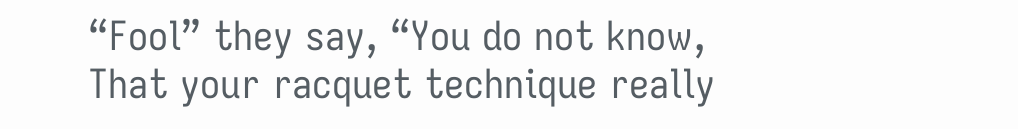“Fool” they say, “You do not know,
That your racquet technique really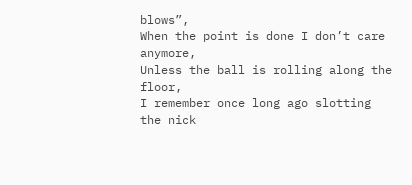blows”,
When the point is done I don’t care anymore,
Unless the ball is rolling along the floor,
I remember once long ago slotting the nick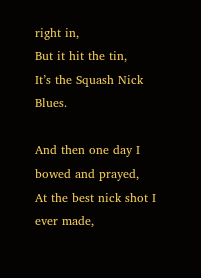right in,
But it hit the tin,
It’s the Squash Nick Blues.

And then one day I bowed and prayed,
At the best nick shot I ever made,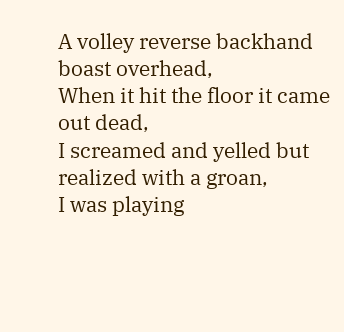A volley reverse backhand boast overhead,
When it hit the floor it came out dead,
I screamed and yelled but realized with a groan,
I was playing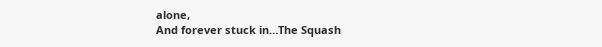alone,
And forever stuck in…The Squash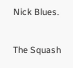Nick Blues.

The Squash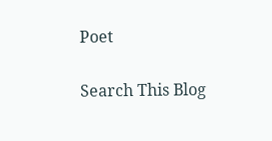Poet

Search This Blog